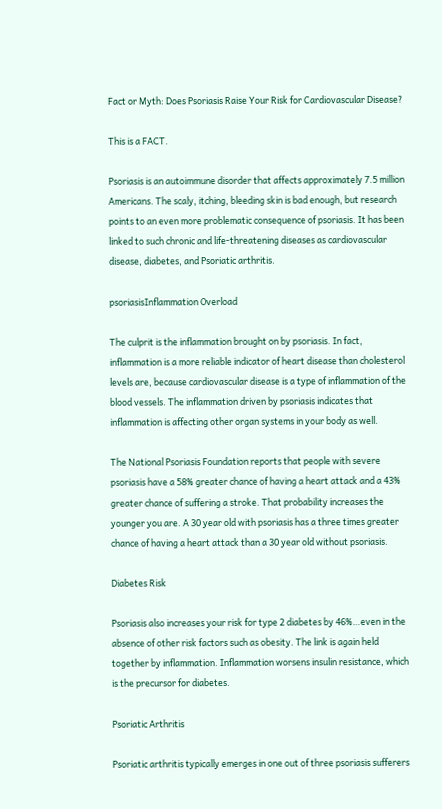Fact or Myth: Does Psoriasis Raise Your Risk for Cardiovascular Disease?

This is a FACT.

Psoriasis is an autoimmune disorder that affects approximately 7.5 million Americans. The scaly, itching, bleeding skin is bad enough, but research points to an even more problematic consequence of psoriasis. It has been linked to such chronic and life-threatening diseases as cardiovascular disease, diabetes, and Psoriatic arthritis.

psoriasisInflammation Overload

The culprit is the inflammation brought on by psoriasis. In fact, inflammation is a more reliable indicator of heart disease than cholesterol levels are, because cardiovascular disease is a type of inflammation of the blood vessels. The inflammation driven by psoriasis indicates that inflammation is affecting other organ systems in your body as well.

The National Psoriasis Foundation reports that people with severe psoriasis have a 58% greater chance of having a heart attack and a 43% greater chance of suffering a stroke. That probability increases the younger you are. A 30 year old with psoriasis has a three times greater chance of having a heart attack than a 30 year old without psoriasis.

Diabetes Risk

Psoriasis also increases your risk for type 2 diabetes by 46%…even in the absence of other risk factors such as obesity. The link is again held together by inflammation. Inflammation worsens insulin resistance, which is the precursor for diabetes.

Psoriatic Arthritis

Psoriatic arthritis typically emerges in one out of three psoriasis sufferers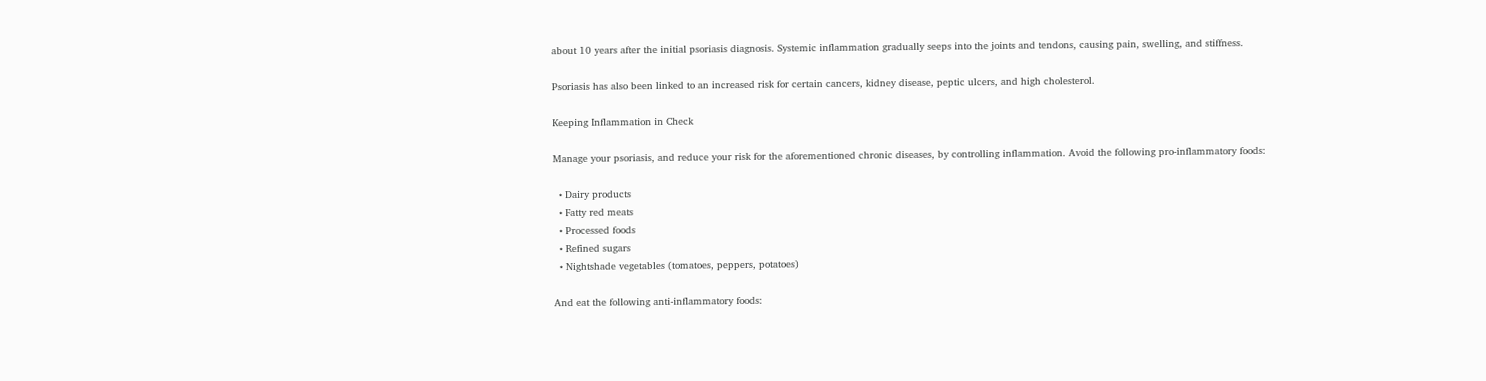about 10 years after the initial psoriasis diagnosis. Systemic inflammation gradually seeps into the joints and tendons, causing pain, swelling, and stiffness.

Psoriasis has also been linked to an increased risk for certain cancers, kidney disease, peptic ulcers, and high cholesterol.

Keeping Inflammation in Check

Manage your psoriasis, and reduce your risk for the aforementioned chronic diseases, by controlling inflammation. Avoid the following pro-inflammatory foods:

  • Dairy products
  • Fatty red meats
  • Processed foods
  • Refined sugars
  • Nightshade vegetables (tomatoes, peppers, potatoes)

And eat the following anti-inflammatory foods: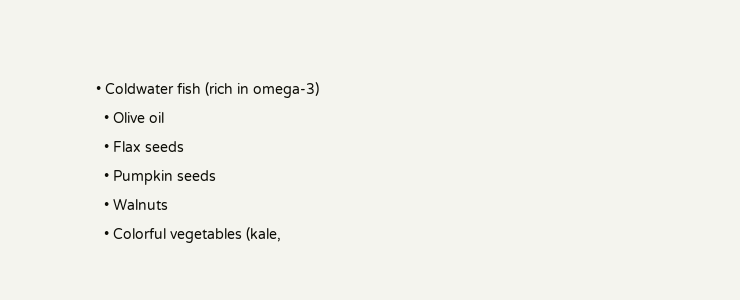• Coldwater fish (rich in omega-3)
  • Olive oil
  • Flax seeds
  • Pumpkin seeds
  • Walnuts
  • Colorful vegetables (kale,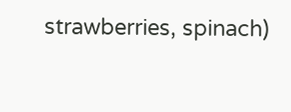strawberries, spinach)